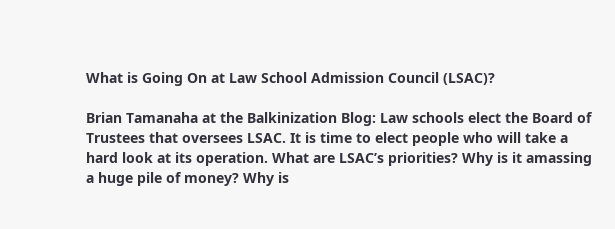What is Going On at Law School Admission Council (LSAC)?

Brian Tamanaha at the Balkinization Blog: Law schools elect the Board of Trustees that oversees LSAC. It is time to elect people who will take a hard look at its operation. What are LSAC’s priorities? Why is it amassing a huge pile of money? Why is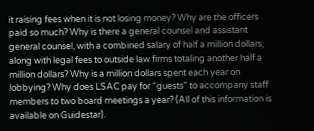it raising fees when it is not losing money? Why are the officers paid so much? Why is there a general counsel and assistant general counsel, with a combined salary of half a million dollars, along with legal fees to outside law firms totaling another half a million dollars? Why is a million dollars spent each year on lobbying? Why does LSAC pay for “guests” to accompany staff members to two board meetings a year? (All of this information is available on Guidestar).